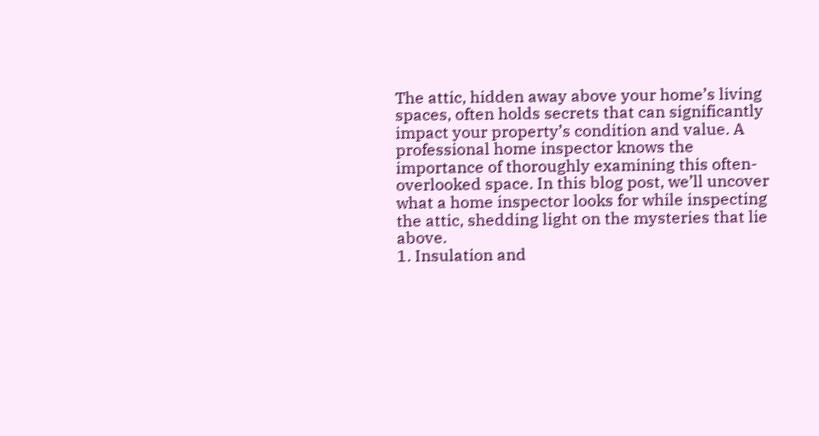The attic, hidden away above your home’s living spaces, often holds secrets that can significantly impact your property’s condition and value. A professional home inspector knows the importance of thoroughly examining this often-overlooked space. In this blog post, we’ll uncover what a home inspector looks for while inspecting the attic, shedding light on the mysteries that lie above.
1. Insulation and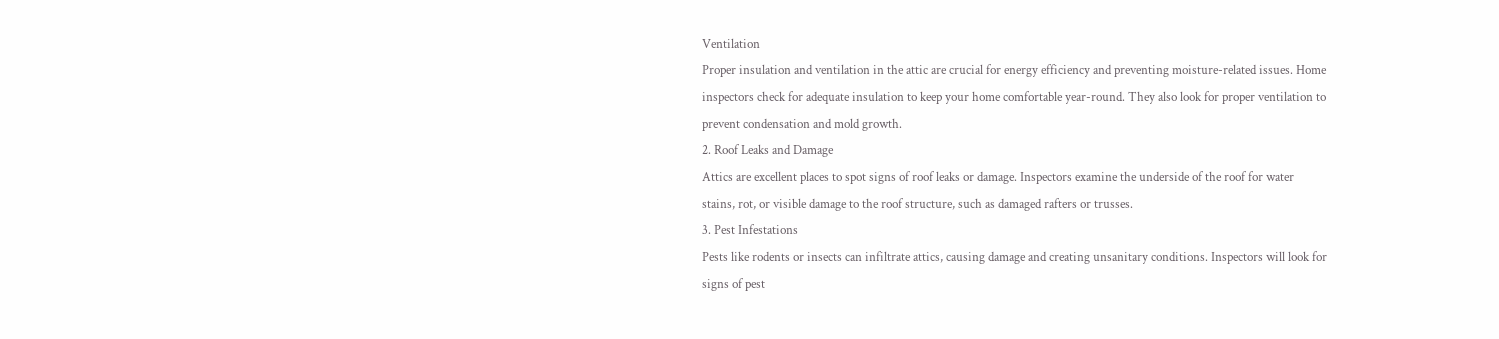Ventilation
Proper insulation and ventilation in the attic are crucial for energy efficiency and preventing moisture-related issues. Home inspectors check for adequate insulation to keep your home comfortable year-round. They also look for proper ventilation to prevent condensation and mold growth.
2. Roof Leaks and Damage
Attics are excellent places to spot signs of roof leaks or damage. Inspectors examine the underside of the roof for water stains, rot, or visible damage to the roof structure, such as damaged rafters or trusses.
3. Pest Infestations
Pests like rodents or insects can infiltrate attics, causing damage and creating unsanitary conditions. Inspectors will look for signs of pest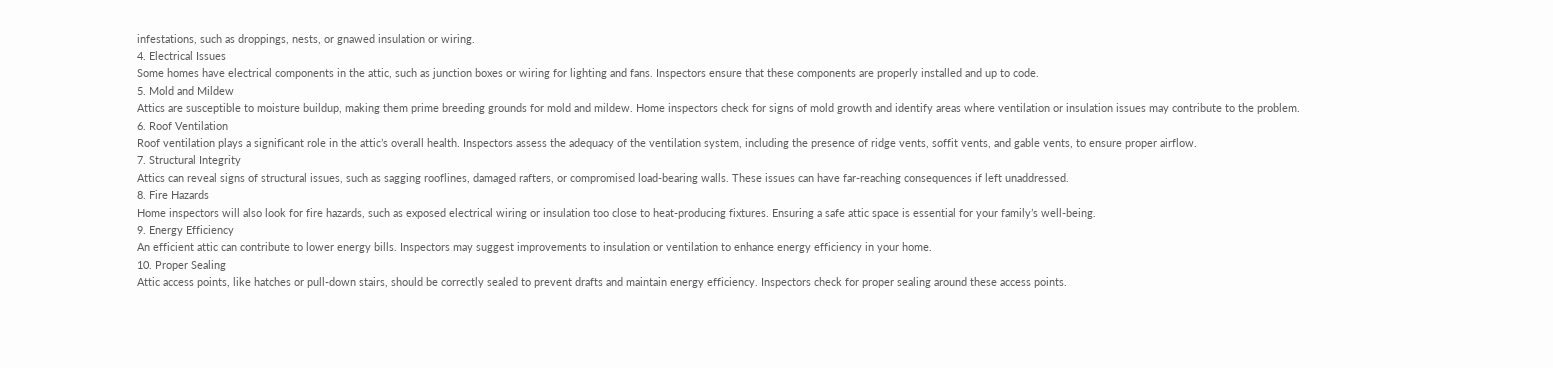infestations, such as droppings, nests, or gnawed insulation or wiring.
4. Electrical Issues
Some homes have electrical components in the attic, such as junction boxes or wiring for lighting and fans. Inspectors ensure that these components are properly installed and up to code.
5. Mold and Mildew
Attics are susceptible to moisture buildup, making them prime breeding grounds for mold and mildew. Home inspectors check for signs of mold growth and identify areas where ventilation or insulation issues may contribute to the problem.
6. Roof Ventilation
Roof ventilation plays a significant role in the attic’s overall health. Inspectors assess the adequacy of the ventilation system, including the presence of ridge vents, soffit vents, and gable vents, to ensure proper airflow.
7. Structural Integrity
Attics can reveal signs of structural issues, such as sagging rooflines, damaged rafters, or compromised load-bearing walls. These issues can have far-reaching consequences if left unaddressed.
8. Fire Hazards
Home inspectors will also look for fire hazards, such as exposed electrical wiring or insulation too close to heat-producing fixtures. Ensuring a safe attic space is essential for your family’s well-being.
9. Energy Efficiency
An efficient attic can contribute to lower energy bills. Inspectors may suggest improvements to insulation or ventilation to enhance energy efficiency in your home.
10. Proper Sealing
Attic access points, like hatches or pull-down stairs, should be correctly sealed to prevent drafts and maintain energy efficiency. Inspectors check for proper sealing around these access points.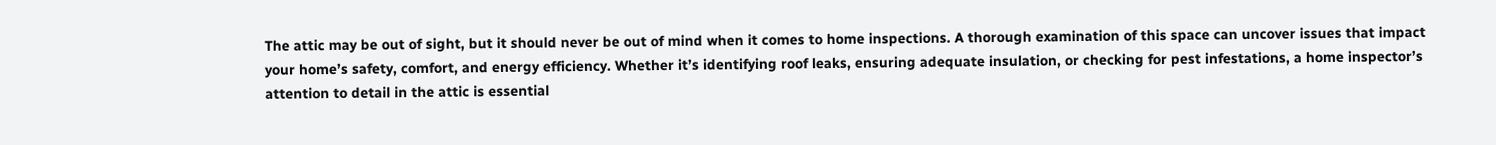The attic may be out of sight, but it should never be out of mind when it comes to home inspections. A thorough examination of this space can uncover issues that impact your home’s safety, comfort, and energy efficiency. Whether it’s identifying roof leaks, ensuring adequate insulation, or checking for pest infestations, a home inspector’s attention to detail in the attic is essential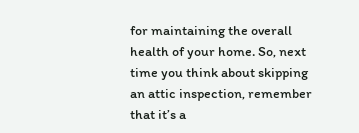for maintaining the overall health of your home. So, next time you think about skipping an attic inspection, remember that it’s a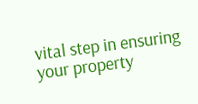vital step in ensuring your property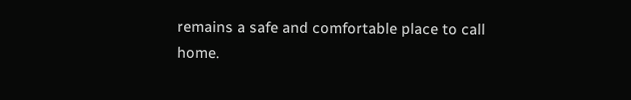remains a safe and comfortable place to call home.